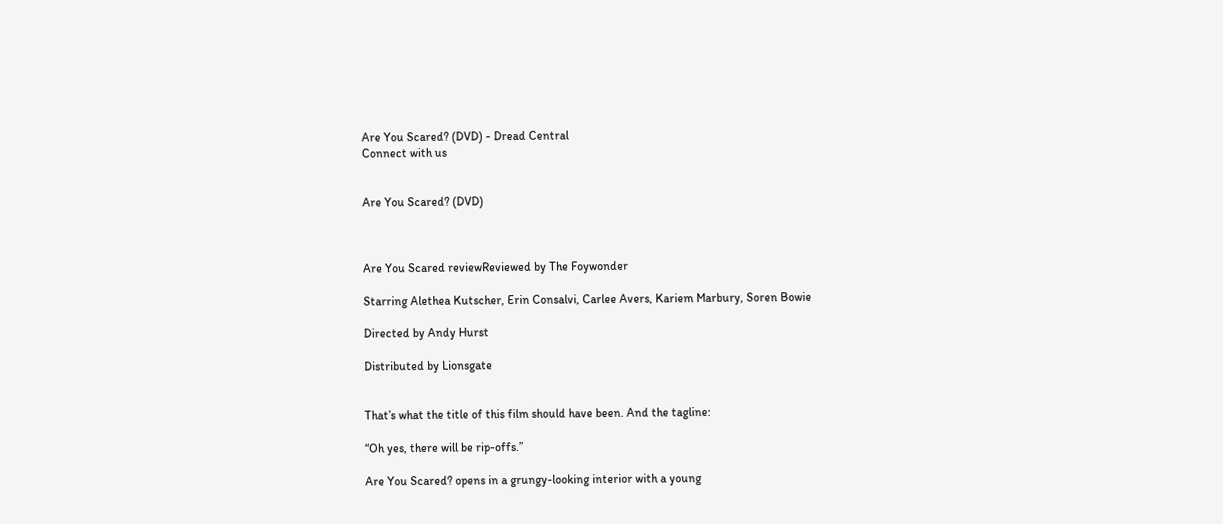Are You Scared? (DVD) - Dread Central
Connect with us


Are You Scared? (DVD)



Are You Scared reviewReviewed by The Foywonder

Starring Alethea Kutscher, Erin Consalvi, Carlee Avers, Kariem Marbury, Soren Bowie

Directed by Andy Hurst

Distributed by Lionsgate


That’s what the title of this film should have been. And the tagline:

“Oh yes, there will be rip-offs.”

Are You Scared? opens in a grungy-looking interior with a young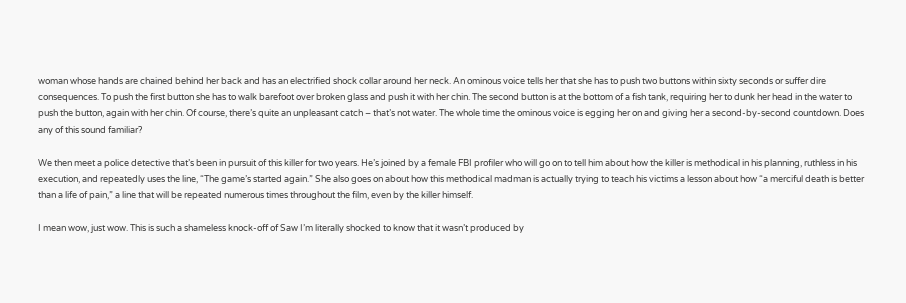woman whose hands are chained behind her back and has an electrified shock collar around her neck. An ominous voice tells her that she has to push two buttons within sixty seconds or suffer dire consequences. To push the first button she has to walk barefoot over broken glass and push it with her chin. The second button is at the bottom of a fish tank, requiring her to dunk her head in the water to push the button, again with her chin. Of course, there’s quite an unpleasant catch – that’s not water. The whole time the ominous voice is egging her on and giving her a second-by-second countdown. Does any of this sound familiar?

We then meet a police detective that’s been in pursuit of this killer for two years. He’s joined by a female FBI profiler who will go on to tell him about how the killer is methodical in his planning, ruthless in his execution, and repeatedly uses the line, “The game’s started again.” She also goes on about how this methodical madman is actually trying to teach his victims a lesson about how “a merciful death is better than a life of pain,” a line that will be repeated numerous times throughout the film, even by the killer himself.

I mean wow, just wow. This is such a shameless knock-off of Saw I’m literally shocked to know that it wasn’t produced by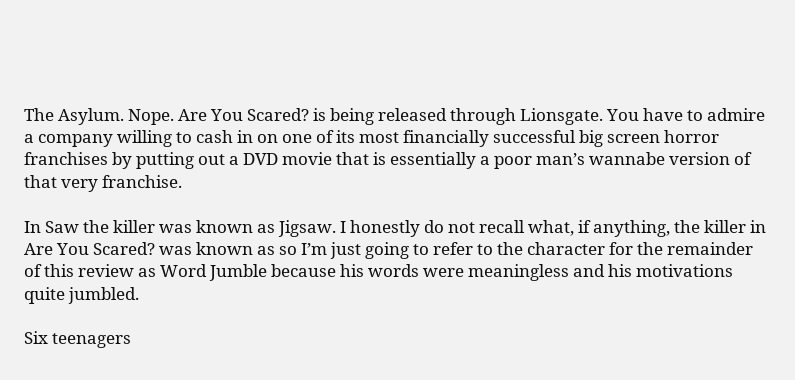The Asylum. Nope. Are You Scared? is being released through Lionsgate. You have to admire a company willing to cash in on one of its most financially successful big screen horror franchises by putting out a DVD movie that is essentially a poor man’s wannabe version of that very franchise.

In Saw the killer was known as Jigsaw. I honestly do not recall what, if anything, the killer in Are You Scared? was known as so I’m just going to refer to the character for the remainder of this review as Word Jumble because his words were meaningless and his motivations quite jumbled.

Six teenagers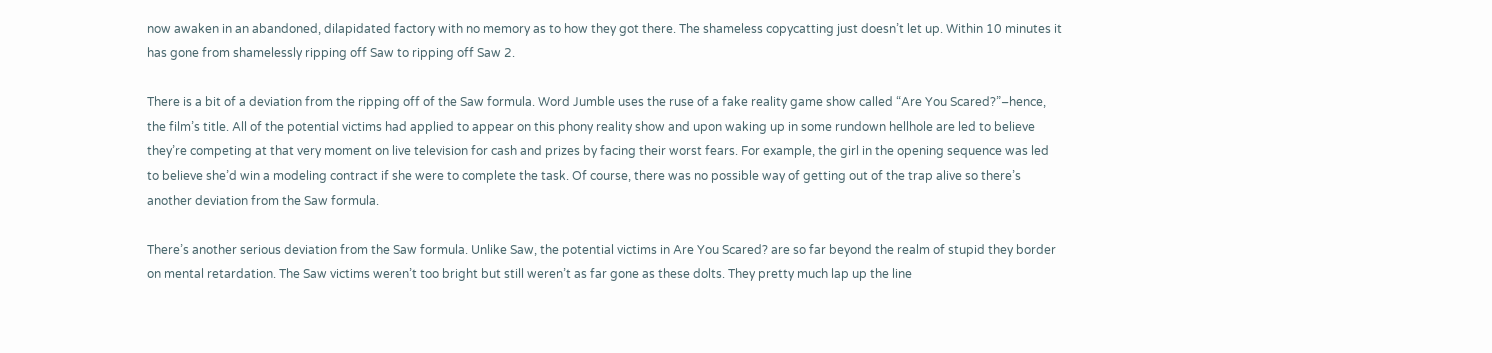now awaken in an abandoned, dilapidated factory with no memory as to how they got there. The shameless copycatting just doesn’t let up. Within 10 minutes it has gone from shamelessly ripping off Saw to ripping off Saw 2.

There is a bit of a deviation from the ripping off of the Saw formula. Word Jumble uses the ruse of a fake reality game show called “Are You Scared?”–hence, the film’s title. All of the potential victims had applied to appear on this phony reality show and upon waking up in some rundown hellhole are led to believe they’re competing at that very moment on live television for cash and prizes by facing their worst fears. For example, the girl in the opening sequence was led to believe she’d win a modeling contract if she were to complete the task. Of course, there was no possible way of getting out of the trap alive so there’s another deviation from the Saw formula.

There’s another serious deviation from the Saw formula. Unlike Saw, the potential victims in Are You Scared? are so far beyond the realm of stupid they border on mental retardation. The Saw victims weren’t too bright but still weren’t as far gone as these dolts. They pretty much lap up the line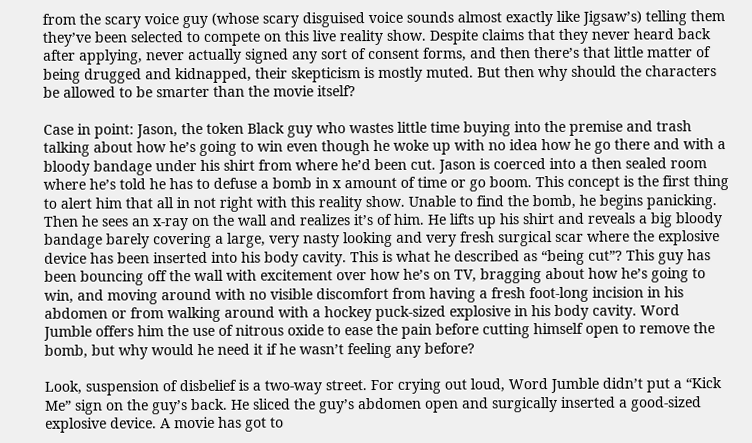from the scary voice guy (whose scary disguised voice sounds almost exactly like Jigsaw’s) telling them they’ve been selected to compete on this live reality show. Despite claims that they never heard back after applying, never actually signed any sort of consent forms, and then there’s that little matter of being drugged and kidnapped, their skepticism is mostly muted. But then why should the characters be allowed to be smarter than the movie itself?

Case in point: Jason, the token Black guy who wastes little time buying into the premise and trash talking about how he’s going to win even though he woke up with no idea how he go there and with a bloody bandage under his shirt from where he’d been cut. Jason is coerced into a then sealed room where he’s told he has to defuse a bomb in x amount of time or go boom. This concept is the first thing to alert him that all in not right with this reality show. Unable to find the bomb, he begins panicking. Then he sees an x-ray on the wall and realizes it’s of him. He lifts up his shirt and reveals a big bloody bandage barely covering a large, very nasty looking and very fresh surgical scar where the explosive device has been inserted into his body cavity. This is what he described as “being cut”? This guy has been bouncing off the wall with excitement over how he’s on TV, bragging about how he’s going to win, and moving around with no visible discomfort from having a fresh foot-long incision in his abdomen or from walking around with a hockey puck-sized explosive in his body cavity. Word Jumble offers him the use of nitrous oxide to ease the pain before cutting himself open to remove the bomb, but why would he need it if he wasn’t feeling any before?

Look, suspension of disbelief is a two-way street. For crying out loud, Word Jumble didn’t put a “Kick Me” sign on the guy’s back. He sliced the guy’s abdomen open and surgically inserted a good-sized explosive device. A movie has got to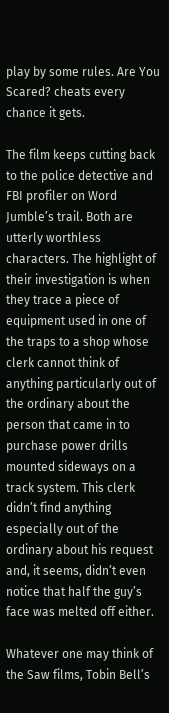play by some rules. Are You Scared? cheats every chance it gets.

The film keeps cutting back to the police detective and FBI profiler on Word Jumble’s trail. Both are utterly worthless characters. The highlight of their investigation is when they trace a piece of equipment used in one of the traps to a shop whose clerk cannot think of anything particularly out of the ordinary about the person that came in to purchase power drills mounted sideways on a track system. This clerk didn’t find anything especially out of the ordinary about his request and, it seems, didn’t even notice that half the guy’s face was melted off either.

Whatever one may think of the Saw films, Tobin Bell’s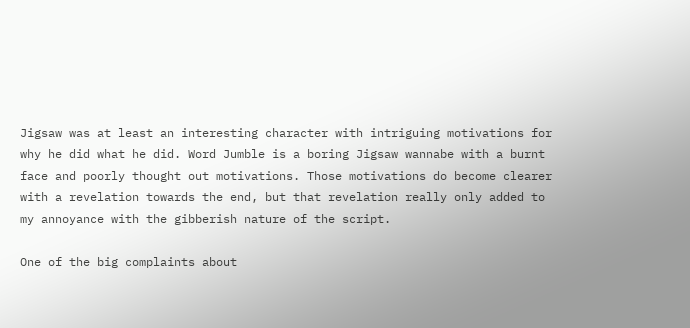Jigsaw was at least an interesting character with intriguing motivations for why he did what he did. Word Jumble is a boring Jigsaw wannabe with a burnt face and poorly thought out motivations. Those motivations do become clearer with a revelation towards the end, but that revelation really only added to my annoyance with the gibberish nature of the script.

One of the big complaints about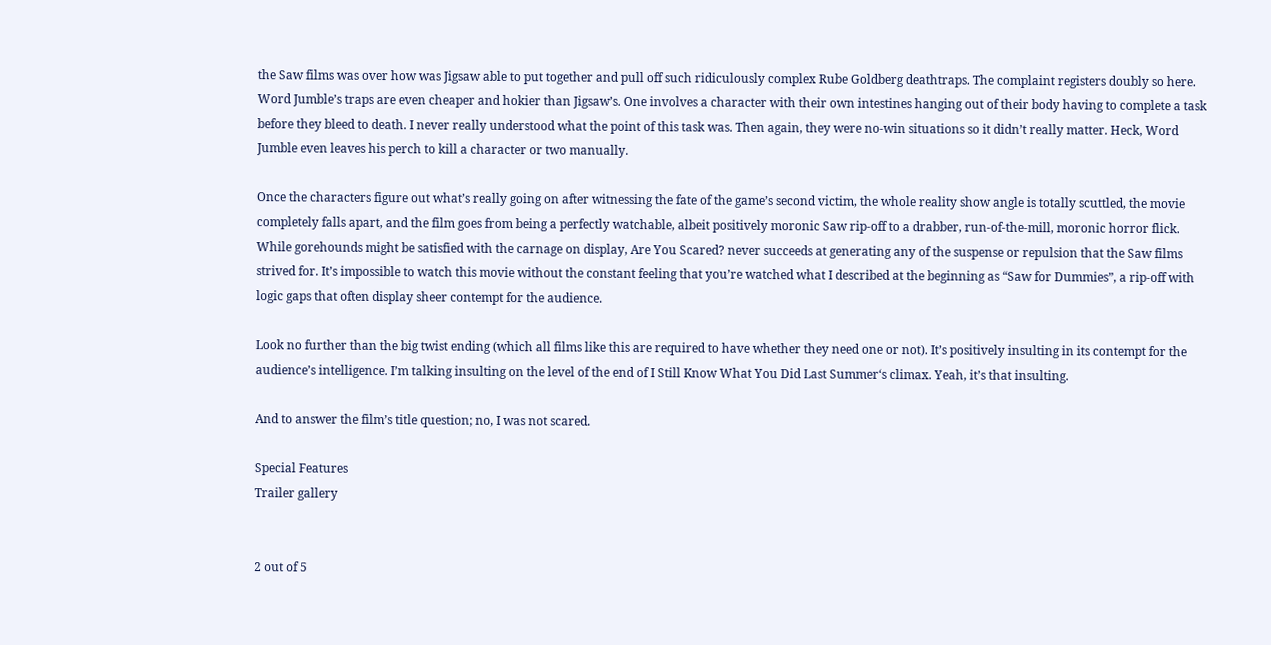the Saw films was over how was Jigsaw able to put together and pull off such ridiculously complex Rube Goldberg deathtraps. The complaint registers doubly so here. Word Jumble’s traps are even cheaper and hokier than Jigsaw’s. One involves a character with their own intestines hanging out of their body having to complete a task before they bleed to death. I never really understood what the point of this task was. Then again, they were no-win situations so it didn’t really matter. Heck, Word Jumble even leaves his perch to kill a character or two manually.

Once the characters figure out what’s really going on after witnessing the fate of the game’s second victim, the whole reality show angle is totally scuttled, the movie completely falls apart, and the film goes from being a perfectly watchable, albeit positively moronic Saw rip-off to a drabber, run-of-the-mill, moronic horror flick. While gorehounds might be satisfied with the carnage on display, Are You Scared? never succeeds at generating any of the suspense or repulsion that the Saw films strived for. It’s impossible to watch this movie without the constant feeling that you’re watched what I described at the beginning as “Saw for Dummies”, a rip-off with logic gaps that often display sheer contempt for the audience.

Look no further than the big twist ending (which all films like this are required to have whether they need one or not). It’s positively insulting in its contempt for the audience’s intelligence. I’m talking insulting on the level of the end of I Still Know What You Did Last Summer‘s climax. Yeah, it’s that insulting.

And to answer the film’s title question; no, I was not scared.

Special Features
Trailer gallery


2 out of 5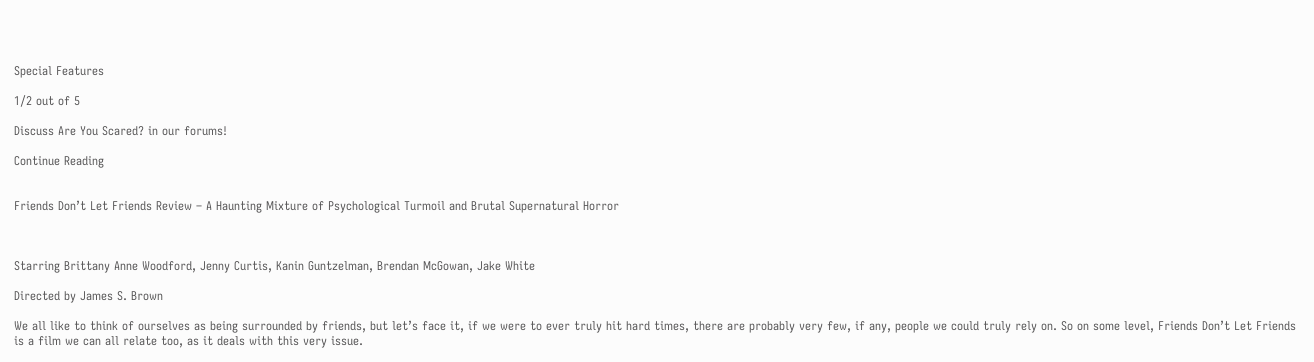Special Features

1/2 out of 5

Discuss Are You Scared? in our forums!

Continue Reading


Friends Don’t Let Friends Review – A Haunting Mixture of Psychological Turmoil and Brutal Supernatural Horror



Starring Brittany Anne Woodford, Jenny Curtis, Kanin Guntzelman, Brendan McGowan, Jake White

Directed by James S. Brown

We all like to think of ourselves as being surrounded by friends, but let’s face it, if we were to ever truly hit hard times, there are probably very few, if any, people we could truly rely on. So on some level, Friends Don’t Let Friends is a film we can all relate too, as it deals with this very issue.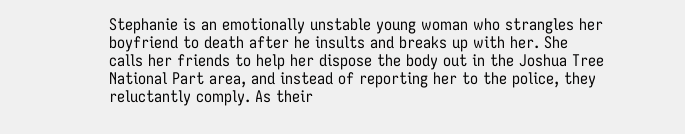Stephanie is an emotionally unstable young woman who strangles her boyfriend to death after he insults and breaks up with her. She calls her friends to help her dispose the body out in the Joshua Tree National Part area, and instead of reporting her to the police, they reluctantly comply. As their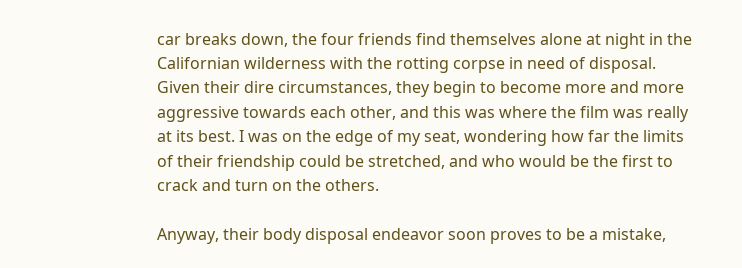car breaks down, the four friends find themselves alone at night in the Californian wilderness with the rotting corpse in need of disposal. Given their dire circumstances, they begin to become more and more aggressive towards each other, and this was where the film was really at its best. I was on the edge of my seat, wondering how far the limits of their friendship could be stretched, and who would be the first to crack and turn on the others.

Anyway, their body disposal endeavor soon proves to be a mistake,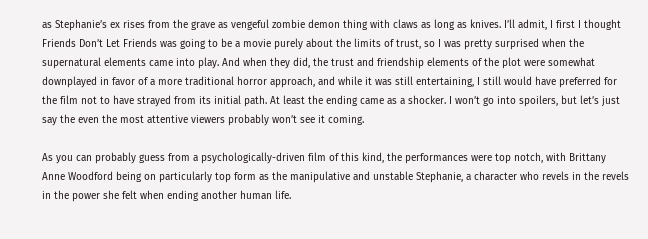as Stephanie’s ex rises from the grave as vengeful zombie demon thing with claws as long as knives. I’ll admit, I first I thought Friends Don’t Let Friends was going to be a movie purely about the limits of trust, so I was pretty surprised when the supernatural elements came into play. And when they did, the trust and friendship elements of the plot were somewhat downplayed in favor of a more traditional horror approach, and while it was still entertaining, I still would have preferred for the film not to have strayed from its initial path. At least the ending came as a shocker. I won’t go into spoilers, but let’s just say the even the most attentive viewers probably won’t see it coming.

As you can probably guess from a psychologically-driven film of this kind, the performances were top notch, with Brittany Anne Woodford being on particularly top form as the manipulative and unstable Stephanie, a character who revels in the revels in the power she felt when ending another human life.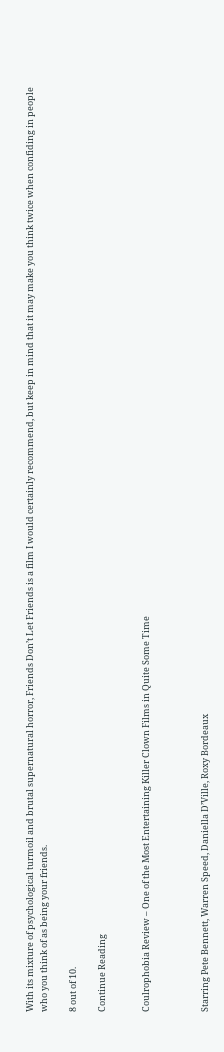With its mixture of psychological turmoil and brutal supernatural horror, Friends Don’t Let Friends is a film I would certainly recommend, but keep in mind that it may make you think twice when confiding in people who you think of as being your friends.

8 out of 10.

Continue Reading


Coulrophobia Review – One of the Most Entertaining Killer Clown Films in Quite Some Time



Starring Pete Bennett, Warren Speed, Daniella D’Ville, Roxy Bordeaux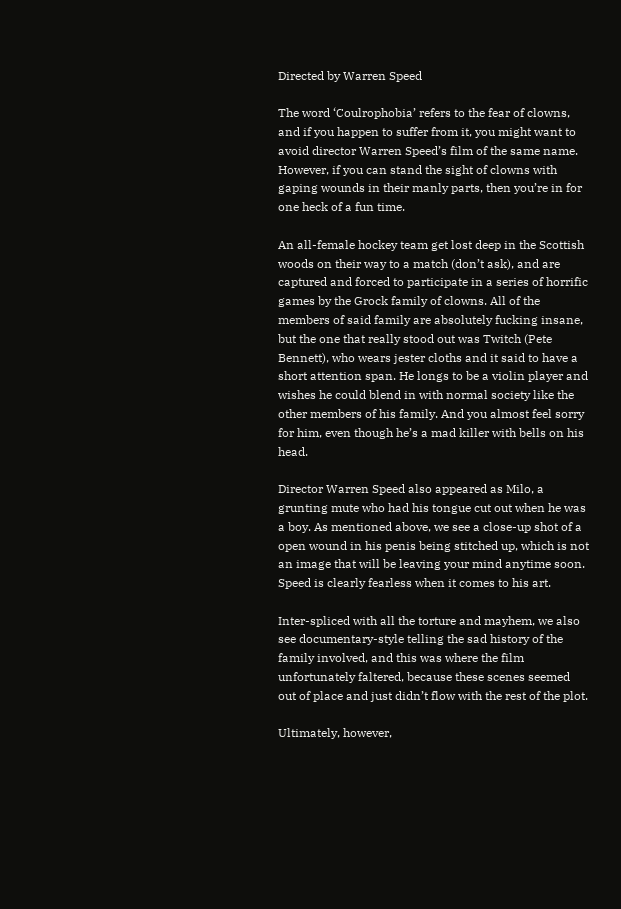Directed by Warren Speed

The word ‘Coulrophobia’ refers to the fear of clowns, and if you happen to suffer from it, you might want to avoid director Warren Speed’s film of the same name. However, if you can stand the sight of clowns with gaping wounds in their manly parts, then you’re in for one heck of a fun time.

An all-female hockey team get lost deep in the Scottish woods on their way to a match (don’t ask), and are captured and forced to participate in a series of horrific games by the Grock family of clowns. All of the members of said family are absolutely fucking insane, but the one that really stood out was Twitch (Pete Bennett), who wears jester cloths and it said to have a short attention span. He longs to be a violin player and wishes he could blend in with normal society like the other members of his family. And you almost feel sorry for him, even though he’s a mad killer with bells on his head.

Director Warren Speed also appeared as Milo, a grunting mute who had his tongue cut out when he was a boy. As mentioned above, we see a close-up shot of a open wound in his penis being stitched up, which is not an image that will be leaving your mind anytime soon. Speed is clearly fearless when it comes to his art.

Inter-spliced with all the torture and mayhem, we also see documentary-style telling the sad history of the family involved, and this was where the film unfortunately faltered, because these scenes seemed out of place and just didn’t flow with the rest of the plot.

Ultimately, however,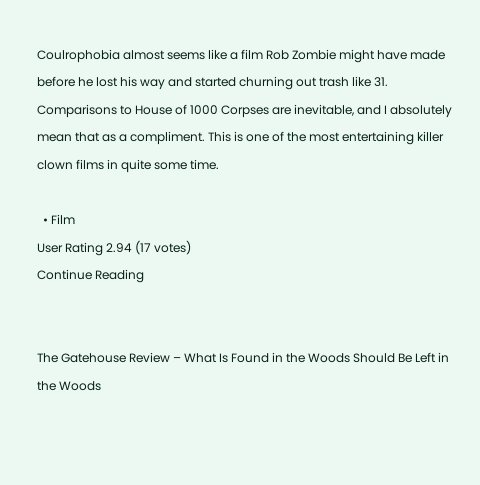Coulrophobia almost seems like a film Rob Zombie might have made before he lost his way and started churning out trash like 31. Comparisons to House of 1000 Corpses are inevitable, and I absolutely mean that as a compliment. This is one of the most entertaining killer clown films in quite some time.

  • Film
User Rating 2.94 (17 votes)
Continue Reading


The Gatehouse Review – What Is Found in the Woods Should Be Left in the Woods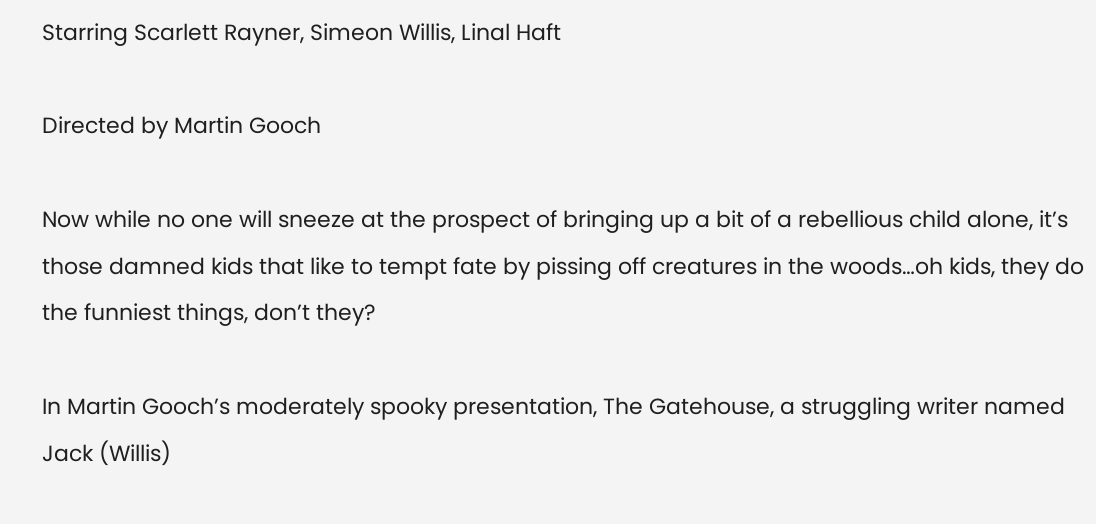Starring Scarlett Rayner, Simeon Willis, Linal Haft

Directed by Martin Gooch

Now while no one will sneeze at the prospect of bringing up a bit of a rebellious child alone, it’s those damned kids that like to tempt fate by pissing off creatures in the woods…oh kids, they do the funniest things, don’t they?

In Martin Gooch’s moderately spooky presentation, The Gatehouse, a struggling writer named Jack (Willis)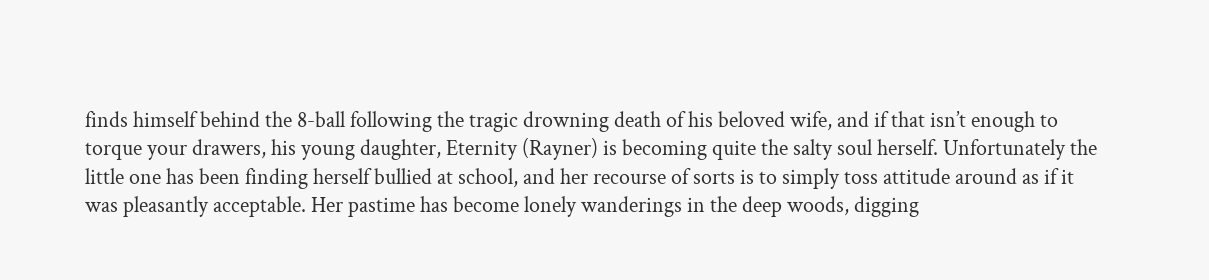finds himself behind the 8-ball following the tragic drowning death of his beloved wife, and if that isn’t enough to torque your drawers, his young daughter, Eternity (Rayner) is becoming quite the salty soul herself. Unfortunately the little one has been finding herself bullied at school, and her recourse of sorts is to simply toss attitude around as if it was pleasantly acceptable. Her pastime has become lonely wanderings in the deep woods, digging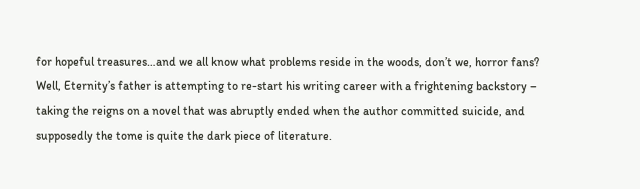for hopeful treasures…and we all know what problems reside in the woods, don’t we, horror fans? Well, Eternity’s father is attempting to re-start his writing career with a frightening backstory – taking the reigns on a novel that was abruptly ended when the author committed suicide, and supposedly the tome is quite the dark piece of literature.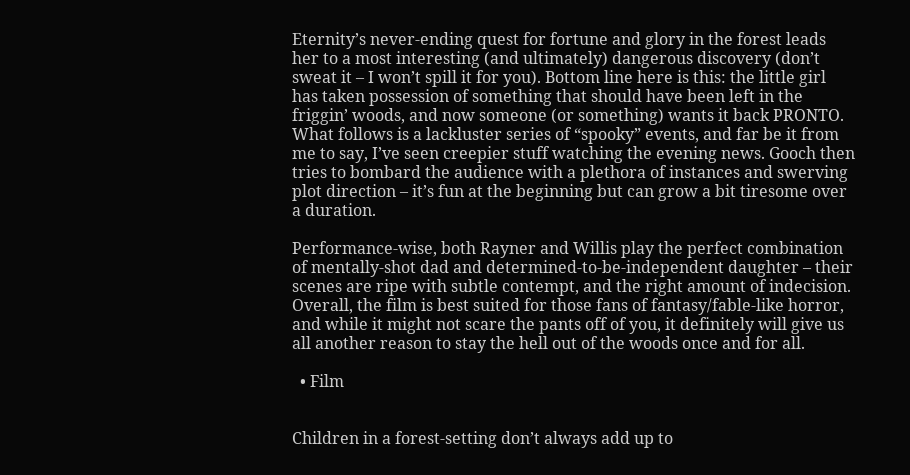Eternity’s never-ending quest for fortune and glory in the forest leads her to a most interesting (and ultimately) dangerous discovery (don’t sweat it – I won’t spill it for you). Bottom line here is this: the little girl has taken possession of something that should have been left in the friggin’ woods, and now someone (or something) wants it back PRONTO. What follows is a lackluster series of “spooky” events, and far be it from me to say, I’ve seen creepier stuff watching the evening news. Gooch then tries to bombard the audience with a plethora of instances and swerving plot direction – it’s fun at the beginning but can grow a bit tiresome over a duration.

Performance-wise, both Rayner and Willis play the perfect combination of mentally-shot dad and determined-to-be-independent daughter – their scenes are ripe with subtle contempt, and the right amount of indecision. Overall, the film is best suited for those fans of fantasy/fable-like horror, and while it might not scare the pants off of you, it definitely will give us all another reason to stay the hell out of the woods once and for all.

  • Film


Children in a forest-setting don’t always add up to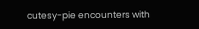cutesy-pie encounters with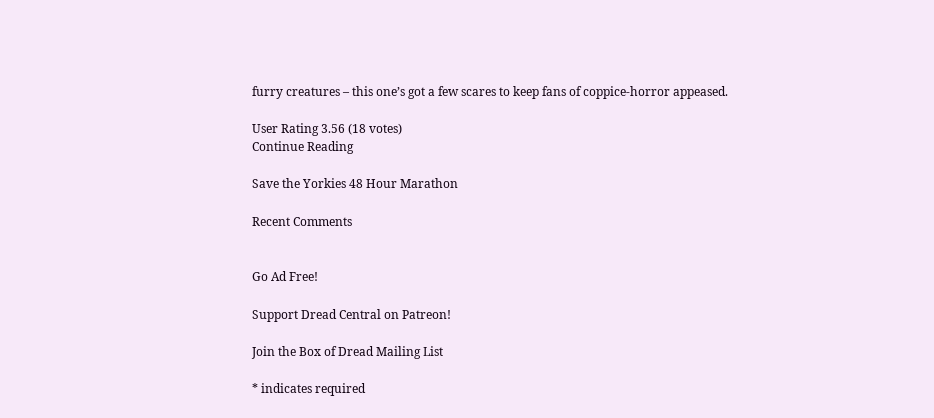furry creatures – this one’s got a few scares to keep fans of coppice-horror appeased.

User Rating 3.56 (18 votes)
Continue Reading

Save the Yorkies 48 Hour Marathon

Recent Comments


Go Ad Free!

Support Dread Central on Patreon!

Join the Box of Dread Mailing List

* indicates required